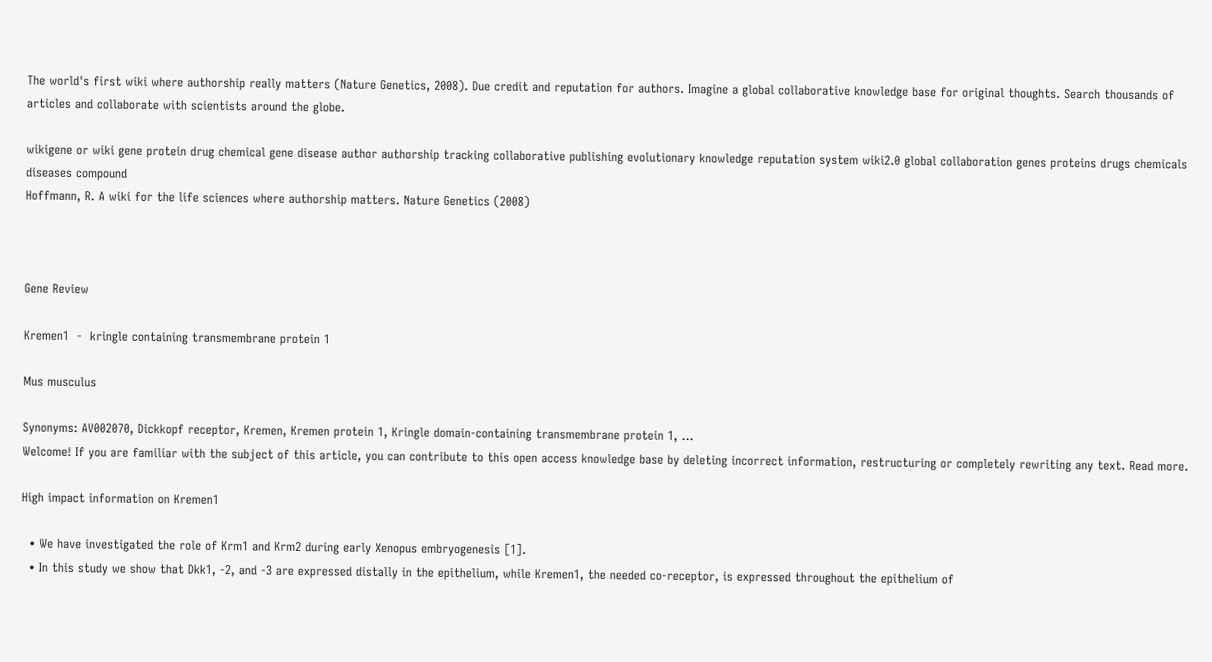The world's first wiki where authorship really matters (Nature Genetics, 2008). Due credit and reputation for authors. Imagine a global collaborative knowledge base for original thoughts. Search thousands of articles and collaborate with scientists around the globe.

wikigene or wiki gene protein drug chemical gene disease author authorship tracking collaborative publishing evolutionary knowledge reputation system wiki2.0 global collaboration genes proteins drugs chemicals diseases compound
Hoffmann, R. A wiki for the life sciences where authorship matters. Nature Genetics (2008)



Gene Review

Kremen1  -  kringle containing transmembrane protein 1

Mus musculus

Synonyms: AV002070, Dickkopf receptor, Kremen, Kremen protein 1, Kringle domain-containing transmembrane protein 1, ...
Welcome! If you are familiar with the subject of this article, you can contribute to this open access knowledge base by deleting incorrect information, restructuring or completely rewriting any text. Read more.

High impact information on Kremen1

  • We have investigated the role of Krm1 and Krm2 during early Xenopus embryogenesis [1].
  • In this study we show that Dkk1, -2, and -3 are expressed distally in the epithelium, while Kremen1, the needed co-receptor, is expressed throughout the epithelium of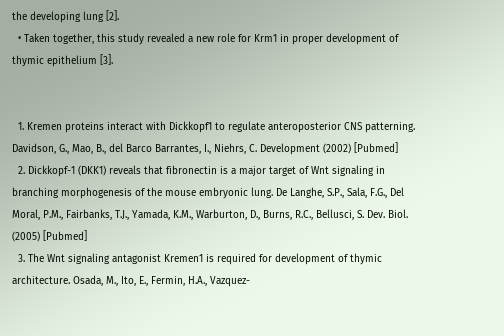the developing lung [2].
  • Taken together, this study revealed a new role for Krm1 in proper development of thymic epithelium [3].


  1. Kremen proteins interact with Dickkopf1 to regulate anteroposterior CNS patterning. Davidson, G., Mao, B., del Barco Barrantes, I., Niehrs, C. Development (2002) [Pubmed]
  2. Dickkopf-1 (DKK1) reveals that fibronectin is a major target of Wnt signaling in branching morphogenesis of the mouse embryonic lung. De Langhe, S.P., Sala, F.G., Del Moral, P.M., Fairbanks, T.J., Yamada, K.M., Warburton, D., Burns, R.C., Bellusci, S. Dev. Biol. (2005) [Pubmed]
  3. The Wnt signaling antagonist Kremen1 is required for development of thymic architecture. Osada, M., Ito, E., Fermin, H.A., Vazquez-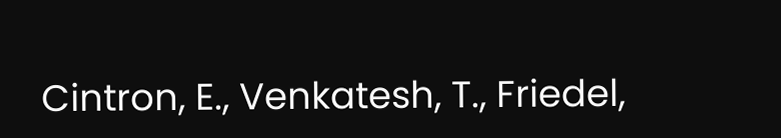Cintron, E., Venkatesh, T., Friedel,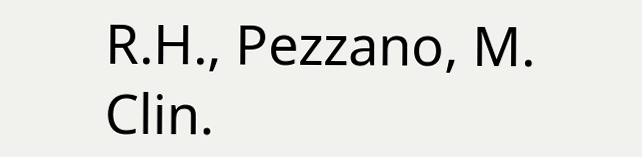R.H., Pezzano, M. Clin.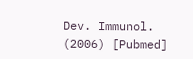Dev. Immunol. (2006) [Pubmed]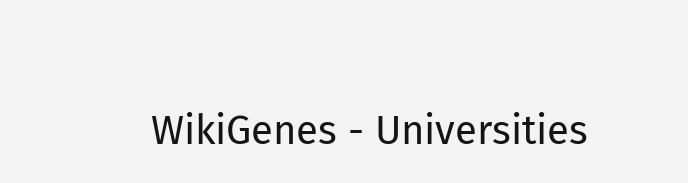WikiGenes - Universities